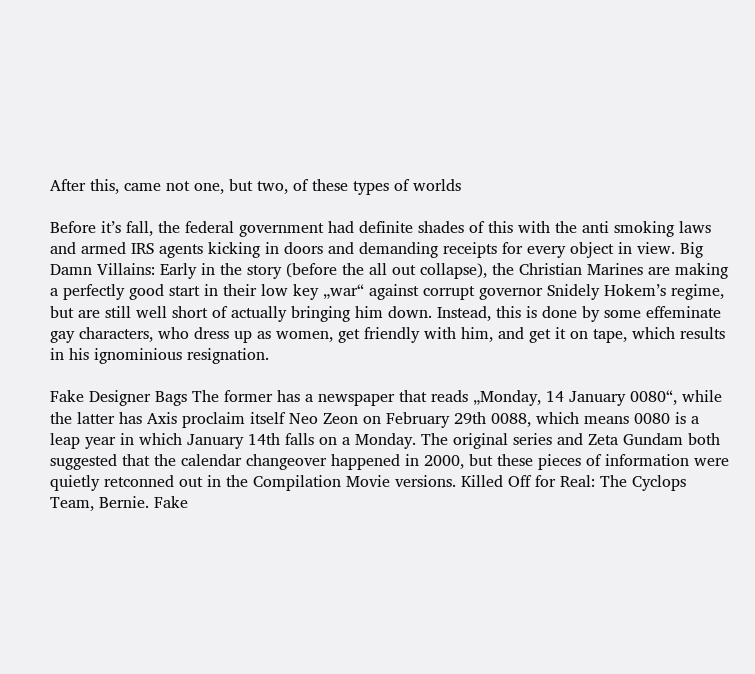After this, came not one, but two, of these types of worlds

Before it’s fall, the federal government had definite shades of this with the anti smoking laws and armed IRS agents kicking in doors and demanding receipts for every object in view. Big Damn Villains: Early in the story (before the all out collapse), the Christian Marines are making a perfectly good start in their low key „war“ against corrupt governor Snidely Hokem’s regime, but are still well short of actually bringing him down. Instead, this is done by some effeminate gay characters, who dress up as women, get friendly with him, and get it on tape, which results in his ignominious resignation.

Fake Designer Bags The former has a newspaper that reads „Monday, 14 January 0080“, while the latter has Axis proclaim itself Neo Zeon on February 29th 0088, which means 0080 is a leap year in which January 14th falls on a Monday. The original series and Zeta Gundam both suggested that the calendar changeover happened in 2000, but these pieces of information were quietly retconned out in the Compilation Movie versions. Killed Off for Real: The Cyclops Team, Bernie. Fake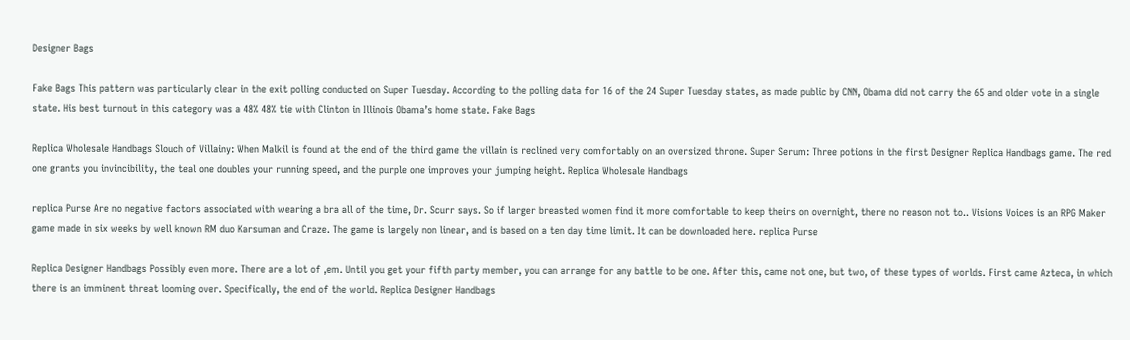Designer Bags

Fake Bags This pattern was particularly clear in the exit polling conducted on Super Tuesday. According to the polling data for 16 of the 24 Super Tuesday states, as made public by CNN, Obama did not carry the 65 and older vote in a single state. His best turnout in this category was a 48% 48% tie with Clinton in Illinois Obama’s home state. Fake Bags

Replica Wholesale Handbags Slouch of Villainy: When Malkil is found at the end of the third game the villain is reclined very comfortably on an oversized throne. Super Serum: Three potions in the first Designer Replica Handbags game. The red one grants you invincibility, the teal one doubles your running speed, and the purple one improves your jumping height. Replica Wholesale Handbags

replica Purse Are no negative factors associated with wearing a bra all of the time, Dr. Scurr says. So if larger breasted women find it more comfortable to keep theirs on overnight, there no reason not to.. Visions Voices is an RPG Maker game made in six weeks by well known RM duo Karsuman and Craze. The game is largely non linear, and is based on a ten day time limit. It can be downloaded here. replica Purse

Replica Designer Handbags Possibly even more. There are a lot of ‚em. Until you get your fifth party member, you can arrange for any battle to be one. After this, came not one, but two, of these types of worlds. First came Azteca, in which there is an imminent threat looming over. Specifically, the end of the world. Replica Designer Handbags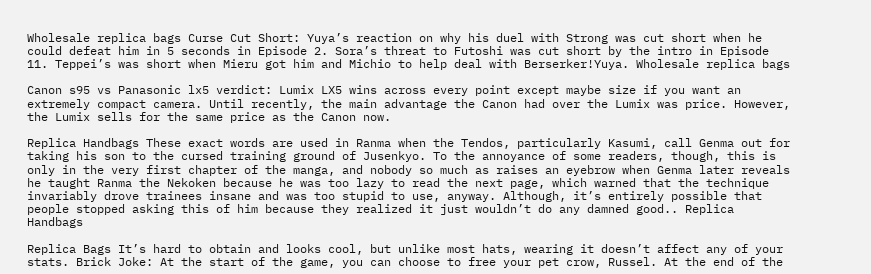Wholesale replica bags Curse Cut Short: Yuya’s reaction on why his duel with Strong was cut short when he could defeat him in 5 seconds in Episode 2. Sora’s threat to Futoshi was cut short by the intro in Episode 11. Teppei’s was short when Mieru got him and Michio to help deal with Berserker!Yuya. Wholesale replica bags

Canon s95 vs Panasonic lx5 verdict: Lumix LX5 wins across every point except maybe size if you want an extremely compact camera. Until recently, the main advantage the Canon had over the Lumix was price. However, the Lumix sells for the same price as the Canon now.

Replica Handbags These exact words are used in Ranma when the Tendos, particularly Kasumi, call Genma out for taking his son to the cursed training ground of Jusenkyo. To the annoyance of some readers, though, this is only in the very first chapter of the manga, and nobody so much as raises an eyebrow when Genma later reveals he taught Ranma the Nekoken because he was too lazy to read the next page, which warned that the technique invariably drove trainees insane and was too stupid to use, anyway. Although, it’s entirely possible that people stopped asking this of him because they realized it just wouldn’t do any damned good.. Replica Handbags

Replica Bags It’s hard to obtain and looks cool, but unlike most hats, wearing it doesn’t affect any of your stats. Brick Joke: At the start of the game, you can choose to free your pet crow, Russel. At the end of the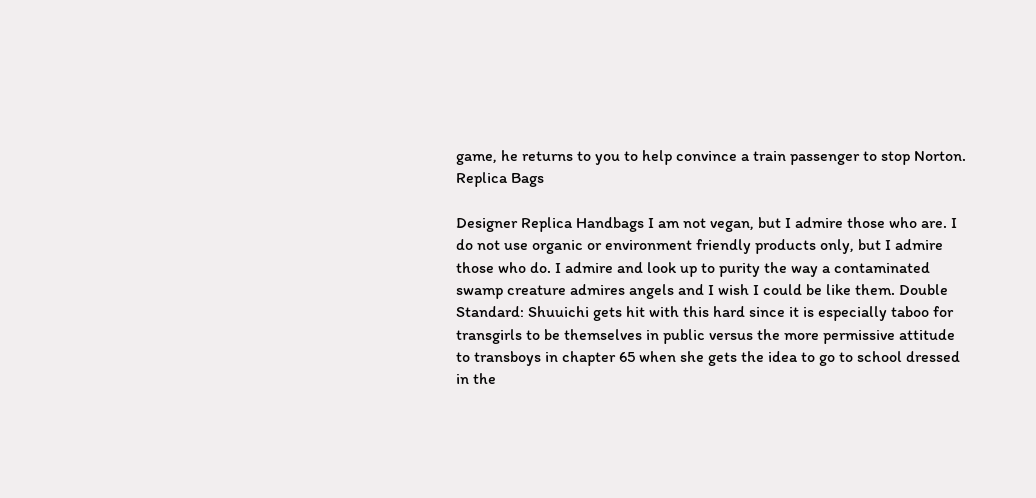game, he returns to you to help convince a train passenger to stop Norton. Replica Bags

Designer Replica Handbags I am not vegan, but I admire those who are. I do not use organic or environment friendly products only, but I admire those who do. I admire and look up to purity the way a contaminated swamp creature admires angels and I wish I could be like them. Double Standard: Shuuichi gets hit with this hard since it is especially taboo for transgirls to be themselves in public versus the more permissive attitude to transboys in chapter 65 when she gets the idea to go to school dressed in the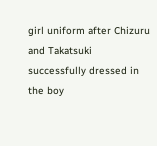girl uniform after Chizuru and Takatsuki successfully dressed in the boy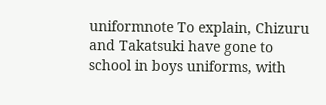uniformnote To explain, Chizuru and Takatsuki have gone to school in boys uniforms, with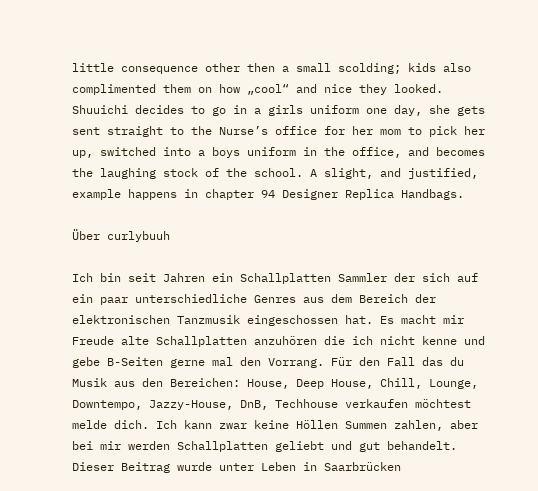little consequence other then a small scolding; kids also complimented them on how „cool“ and nice they looked. Shuuichi decides to go in a girls uniform one day, she gets sent straight to the Nurse’s office for her mom to pick her up, switched into a boys uniform in the office, and becomes the laughing stock of the school. A slight, and justified, example happens in chapter 94 Designer Replica Handbags.

Über curlybuuh

Ich bin seit Jahren ein Schallplatten Sammler der sich auf ein paar unterschiedliche Genres aus dem Bereich der elektronischen Tanzmusik eingeschossen hat. Es macht mir Freude alte Schallplatten anzuhören die ich nicht kenne und gebe B-Seiten gerne mal den Vorrang. Für den Fall das du Musik aus den Bereichen: House, Deep House, Chill, Lounge, Downtempo, Jazzy-House, DnB, Techhouse verkaufen möchtest melde dich. Ich kann zwar keine Höllen Summen zahlen, aber bei mir werden Schallplatten geliebt und gut behandelt.
Dieser Beitrag wurde unter Leben in Saarbrücken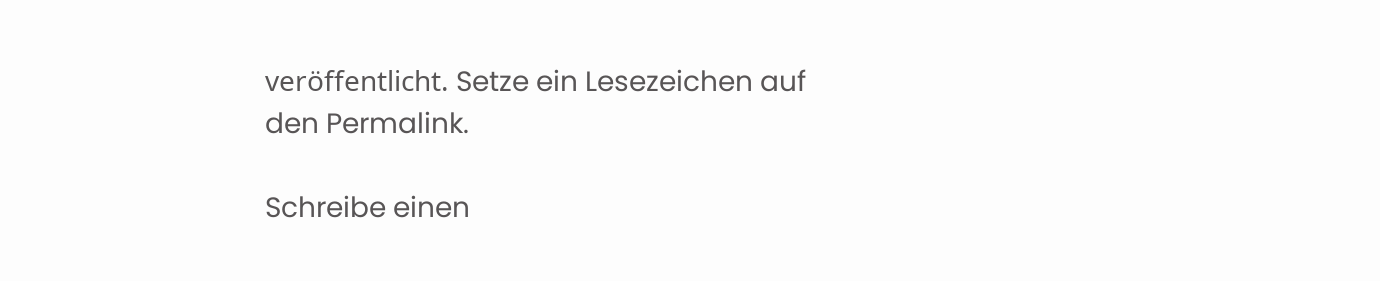veröffentlicht. Setze ein Lesezeichen auf den Permalink.

Schreibe einen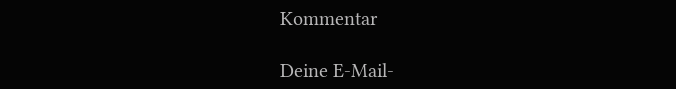Kommentar

Deine E-Mail-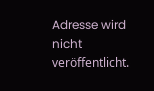Adresse wird nicht veröffentlicht.